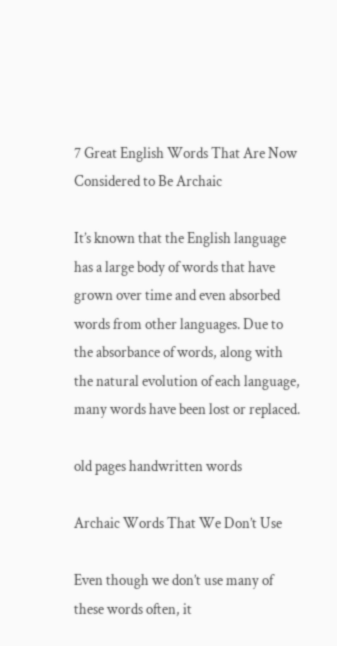7 Great English Words That Are Now Considered to Be Archaic

It’s known that the English language has a large body of words that have grown over time and even absorbed words from other languages. Due to the absorbance of words, along with the natural evolution of each language, many words have been lost or replaced.

old pages handwritten words

Archaic Words That We Don’t Use

Even though we don’t use many of these words often, it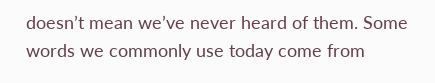doesn’t mean we’ve never heard of them. Some words we commonly use today come from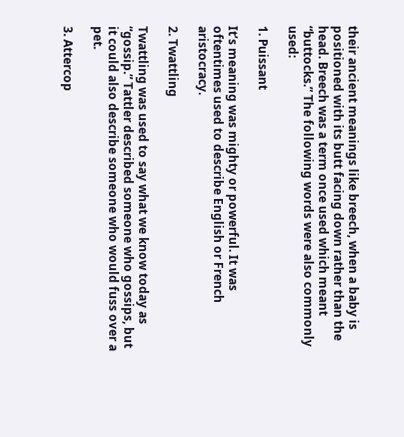their ancient meanings like breech, when a baby is positioned with its butt facing down rather than the head. Breech was a term once used which meant “buttocks.” The following words were also commonly used:

1. Puissant

It’s meaning was mighty or powerful. It was oftentimes used to describe English or French aristocracy.

2. Twattling

Twattling was used to say what we know today as “gossip.” Tattler described someone who gossips, but it could also describe someone who would fuss over a pet.

3. Attercop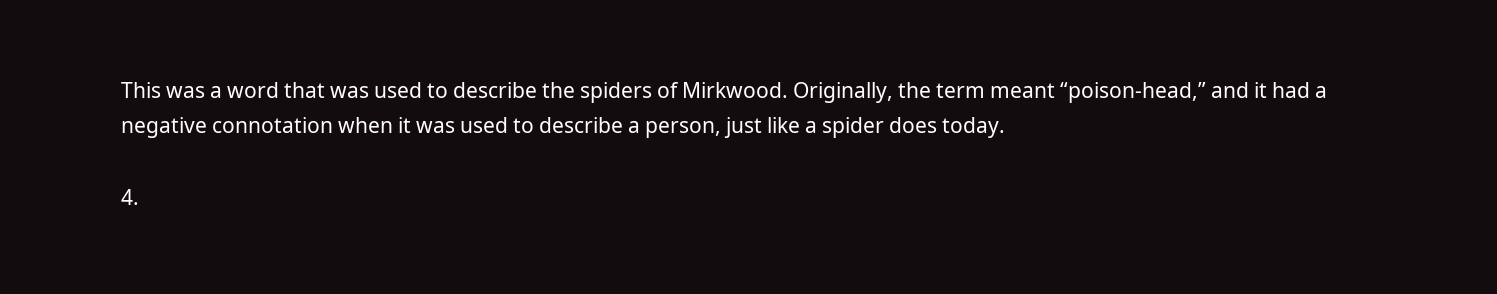This was a word that was used to describe the spiders of Mirkwood. Originally, the term meant “poison-head,” and it had a negative connotation when it was used to describe a person, just like a spider does today.

4.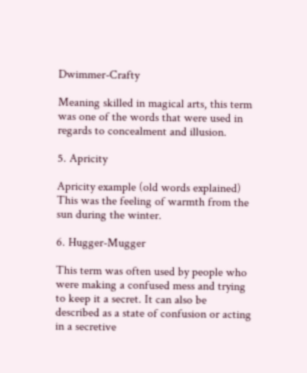Dwimmer-Crafty

Meaning skilled in magical arts, this term was one of the words that were used in regards to concealment and illusion.

5. Apricity

Apricity example (old words explained)
This was the feeling of warmth from the sun during the winter.

6. Hugger-Mugger

This term was often used by people who were making a confused mess and trying to keep it a secret. It can also be described as a state of confusion or acting in a secretive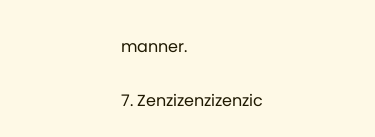manner.

7. Zenzizenzizenzic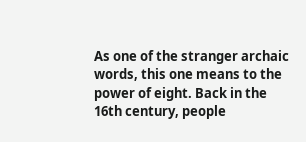As one of the stranger archaic words, this one means to the power of eight. Back in the 16th century, people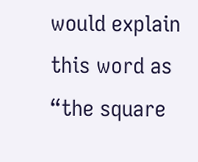would explain this word as “the square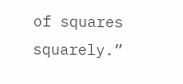of squares squarely.”